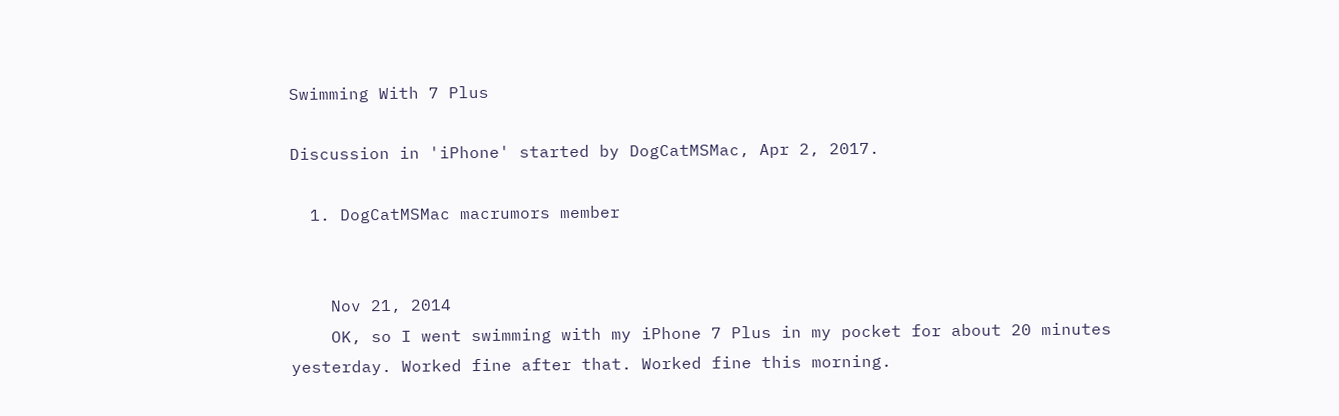Swimming With 7 Plus

Discussion in 'iPhone' started by DogCatMSMac, Apr 2, 2017.

  1. DogCatMSMac macrumors member


    Nov 21, 2014
    OK, so I went swimming with my iPhone 7 Plus in my pocket for about 20 minutes yesterday. Worked fine after that. Worked fine this morning.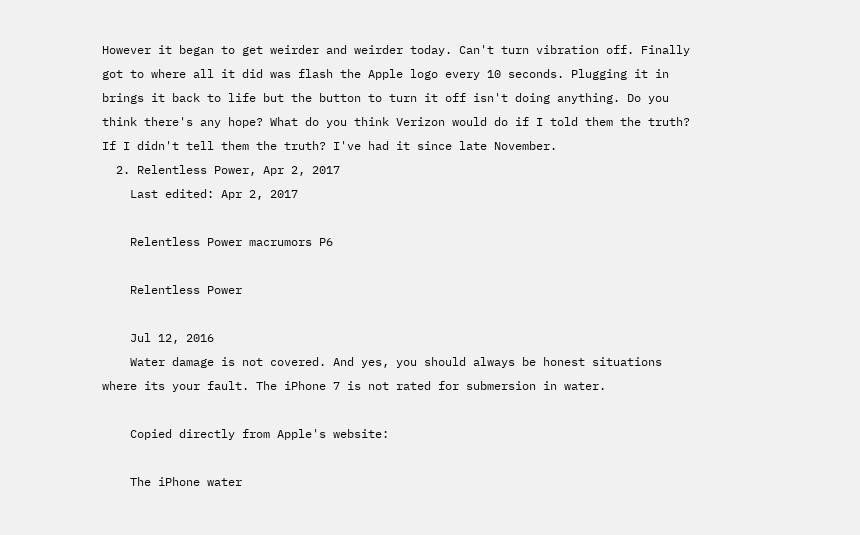However it began to get weirder and weirder today. Can't turn vibration off. Finally got to where all it did was flash the Apple logo every 10 seconds. Plugging it in brings it back to life but the button to turn it off isn't doing anything. Do you think there's any hope? What do you think Verizon would do if I told them the truth? If I didn't tell them the truth? I've had it since late November.
  2. Relentless Power, Apr 2, 2017
    Last edited: Apr 2, 2017

    Relentless Power macrumors P6

    Relentless Power

    Jul 12, 2016
    Water damage is not covered. And yes, you should always be honest situations where its your fault. The iPhone 7 is not rated for submersion in water.

    Copied directly from Apple's website:

    The iPhone water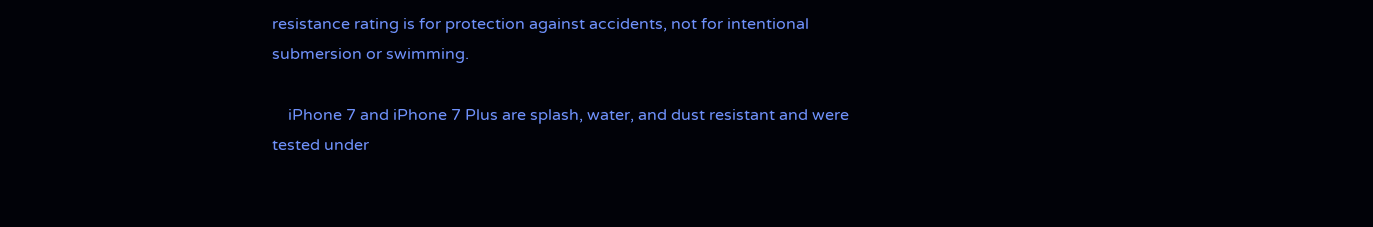resistance rating is for protection against accidents, not for intentional submersion or swimming.

    iPhone 7 and iPhone 7 Plus are splash, water, and dust resistant and were tested under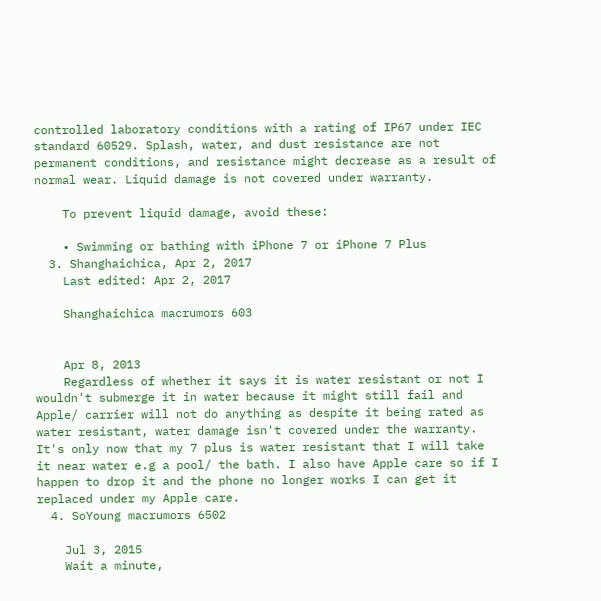controlled laboratory conditions with a rating of IP67 under IEC standard 60529. Splash, water, and dust resistance are not permanent conditions, and resistance might decrease as a result of normal wear. Liquid damage is not covered under warranty.

    To prevent liquid damage, avoid these:

    • Swimming or bathing with iPhone 7 or iPhone 7 Plus
  3. Shanghaichica, Apr 2, 2017
    Last edited: Apr 2, 2017

    Shanghaichica macrumors 603


    Apr 8, 2013
    Regardless of whether it says it is water resistant or not I wouldn't submerge it in water because it might still fail and Apple/ carrier will not do anything as despite it being rated as water resistant, water damage isn't covered under the warranty. It's only now that my 7 plus is water resistant that I will take it near water e.g a pool/ the bath. I also have Apple care so if I happen to drop it and the phone no longer works I can get it replaced under my Apple care.
  4. SoYoung macrumors 6502

    Jul 3, 2015
    Wait a minute,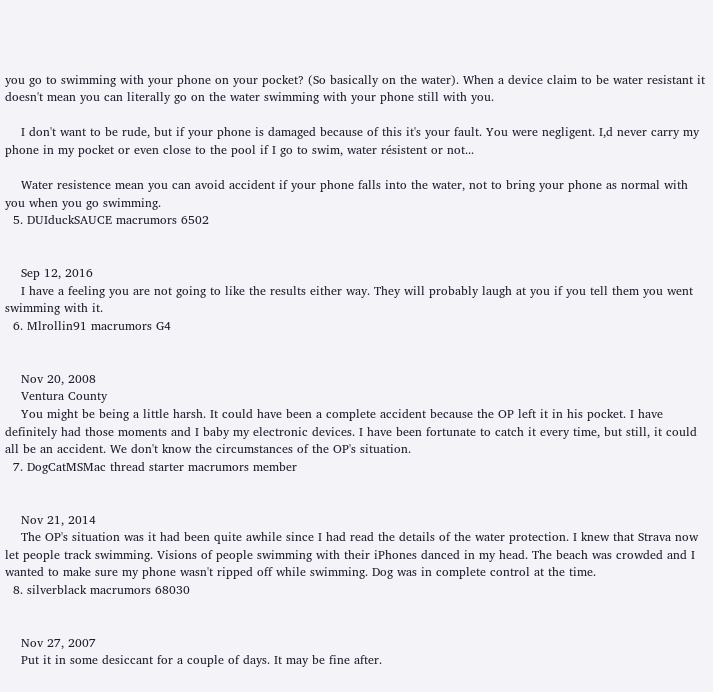you go to swimming with your phone on your pocket? (So basically on the water). When a device claim to be water resistant it doesn't mean you can literally go on the water swimming with your phone still with you.

    I don't want to be rude, but if your phone is damaged because of this it's your fault. You were negligent. I,d never carry my phone in my pocket or even close to the pool if I go to swim, water résistent or not...

    Water resistence mean you can avoid accident if your phone falls into the water, not to bring your phone as normal with you when you go swimming.
  5. DUIduckSAUCE macrumors 6502


    Sep 12, 2016
    I have a feeling you are not going to like the results either way. They will probably laugh at you if you tell them you went swimming with it.
  6. Mlrollin91 macrumors G4


    Nov 20, 2008
    Ventura County
    You might be being a little harsh. It could have been a complete accident because the OP left it in his pocket. I have definitely had those moments and I baby my electronic devices. I have been fortunate to catch it every time, but still, it could all be an accident. We don't know the circumstances of the OP's situation.
  7. DogCatMSMac thread starter macrumors member


    Nov 21, 2014
    The OP's situation was it had been quite awhile since I had read the details of the water protection. I knew that Strava now let people track swimming. Visions of people swimming with their iPhones danced in my head. The beach was crowded and I wanted to make sure my phone wasn't ripped off while swimming. Dog was in complete control at the time.
  8. silverblack macrumors 68030


    Nov 27, 2007
    Put it in some desiccant for a couple of days. It may be fine after.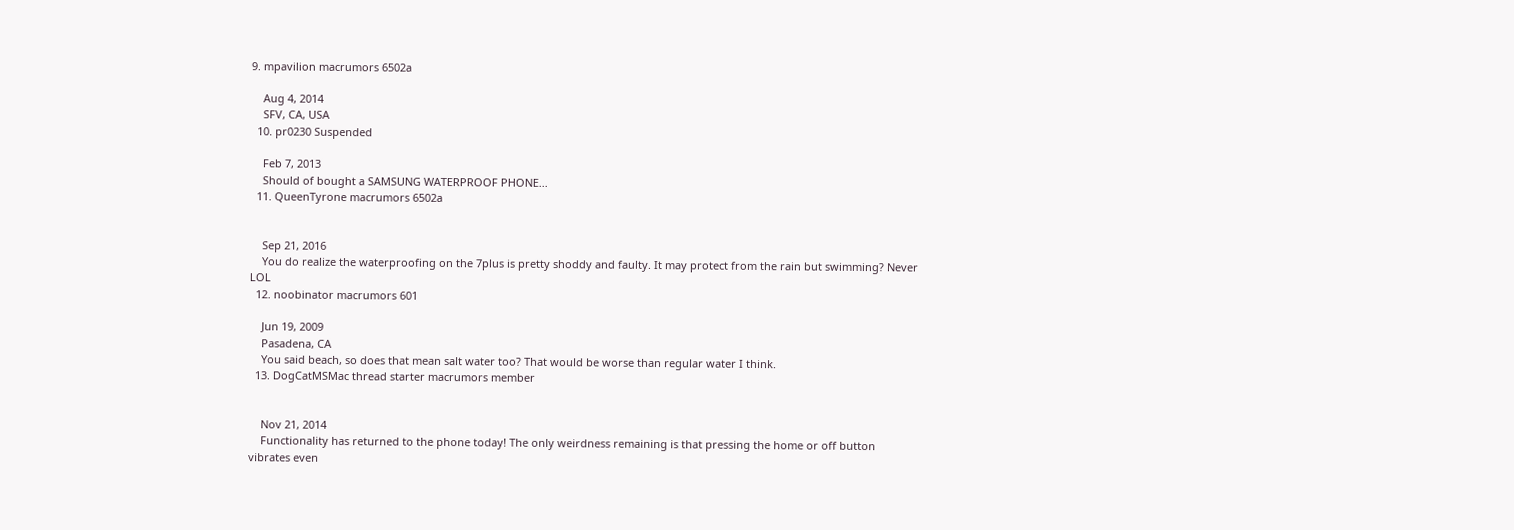9. mpavilion macrumors 6502a

    Aug 4, 2014
    SFV, CA, USA
  10. pr0230 Suspended

    Feb 7, 2013
    Should of bought a SAMSUNG WATERPROOF PHONE...
  11. QueenTyrone macrumors 6502a


    Sep 21, 2016
    You do realize the waterproofing on the 7plus is pretty shoddy and faulty. It may protect from the rain but swimming? Never LOL
  12. noobinator macrumors 601

    Jun 19, 2009
    Pasadena, CA
    You said beach, so does that mean salt water too? That would be worse than regular water I think.
  13. DogCatMSMac thread starter macrumors member


    Nov 21, 2014
    Functionality has returned to the phone today! The only weirdness remaining is that pressing the home or off button vibrates even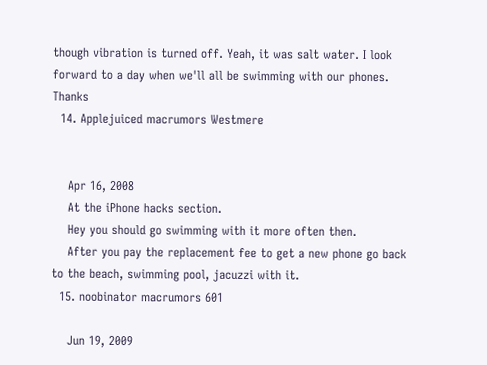though vibration is turned off. Yeah, it was salt water. I look forward to a day when we'll all be swimming with our phones. Thanks
  14. Applejuiced macrumors Westmere


    Apr 16, 2008
    At the iPhone hacks section.
    Hey you should go swimming with it more often then.
    After you pay the replacement fee to get a new phone go back to the beach, swimming pool, jacuzzi with it.
  15. noobinator macrumors 601

    Jun 19, 2009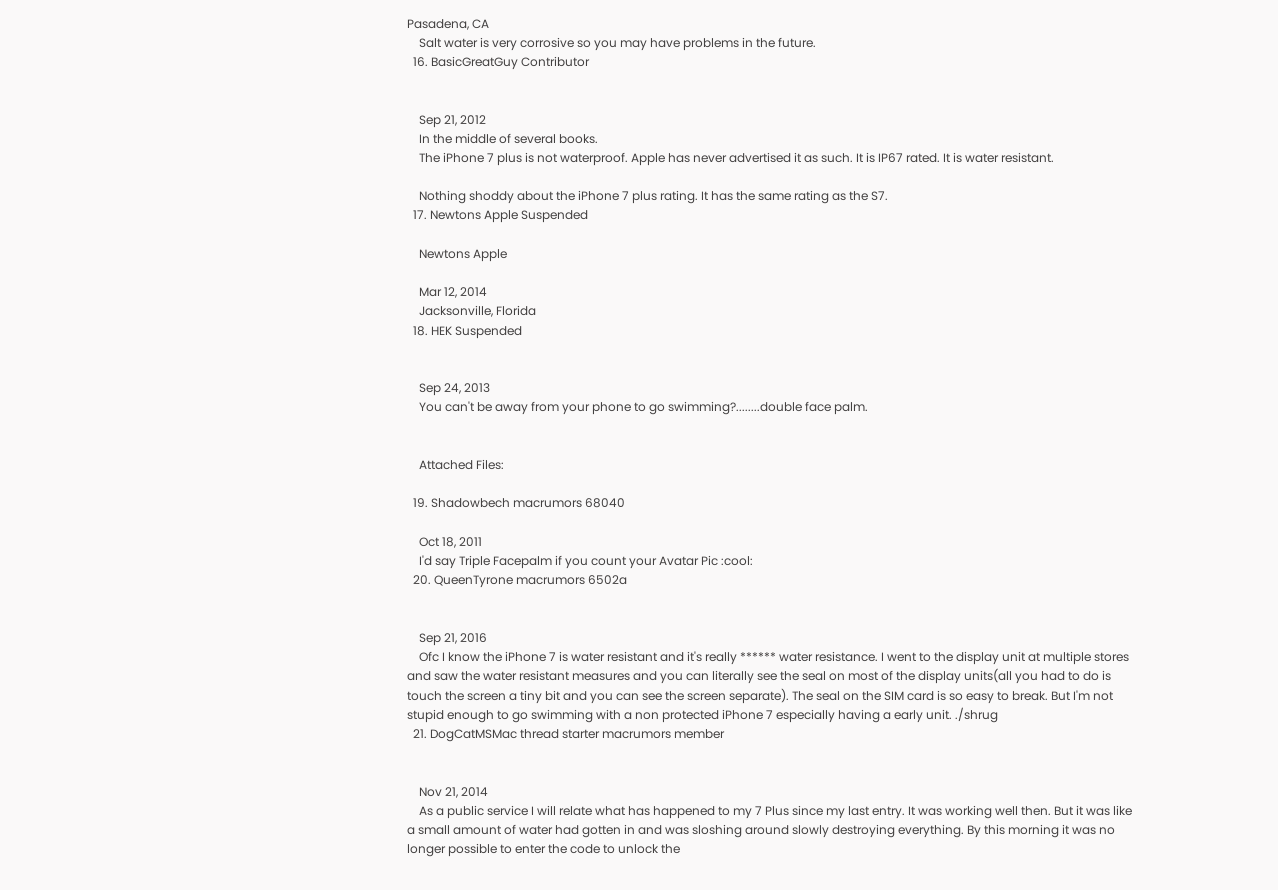Pasadena, CA
    Salt water is very corrosive so you may have problems in the future.
  16. BasicGreatGuy Contributor


    Sep 21, 2012
    In the middle of several books.
    The iPhone 7 plus is not waterproof. Apple has never advertised it as such. It is IP67 rated. It is water resistant.

    Nothing shoddy about the iPhone 7 plus rating. It has the same rating as the S7.
  17. Newtons Apple Suspended

    Newtons Apple

    Mar 12, 2014
    Jacksonville, Florida
  18. HEK Suspended


    Sep 24, 2013
    You can't be away from your phone to go swimming?........double face palm.


    Attached Files:

  19. Shadowbech macrumors 68040

    Oct 18, 2011
    I'd say Triple Facepalm if you count your Avatar Pic :cool:
  20. QueenTyrone macrumors 6502a


    Sep 21, 2016
    Ofc I know the iPhone 7 is water resistant and it's really ****** water resistance. I went to the display unit at multiple stores and saw the water resistant measures and you can literally see the seal on most of the display units(all you had to do is touch the screen a tiny bit and you can see the screen separate). The seal on the SIM card is so easy to break. But I'm not stupid enough to go swimming with a non protected iPhone 7 especially having a early unit. ./shrug
  21. DogCatMSMac thread starter macrumors member


    Nov 21, 2014
    As a public service I will relate what has happened to my 7 Plus since my last entry. It was working well then. But it was like a small amount of water had gotten in and was sloshing around slowly destroying everything. By this morning it was no longer possible to enter the code to unlock the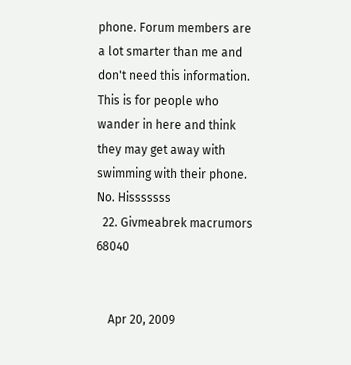phone. Forum members are a lot smarter than me and don't need this information. This is for people who wander in here and think they may get away with swimming with their phone. No. Hisssssss
  22. Givmeabrek macrumors 68040


    Apr 20, 2009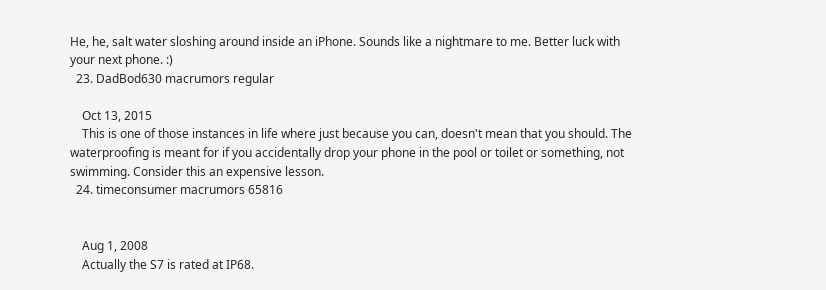He, he, salt water sloshing around inside an iPhone. Sounds like a nightmare to me. Better luck with your next phone. :)
  23. DadBod630 macrumors regular

    Oct 13, 2015
    This is one of those instances in life where just because you can, doesn't mean that you should. The waterproofing is meant for if you accidentally drop your phone in the pool or toilet or something, not swimming. Consider this an expensive lesson.
  24. timeconsumer macrumors 65816


    Aug 1, 2008
    Actually the S7 is rated at IP68.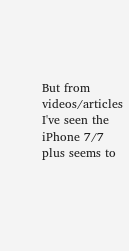But from videos/articles I've seen the iPhone 7/7 plus seems to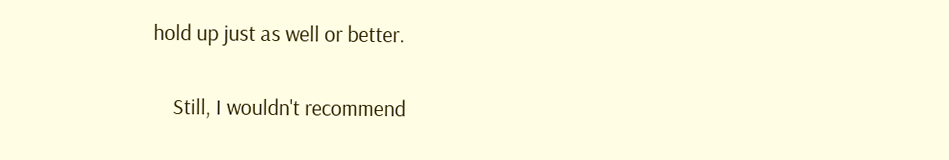hold up just as well or better.

    Still, I wouldn't recommend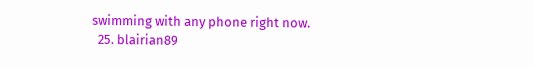swimming with any phone right now.
  25. blairian89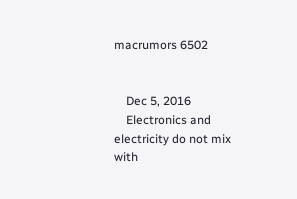macrumors 6502


    Dec 5, 2016
    Electronics and electricity do not mix with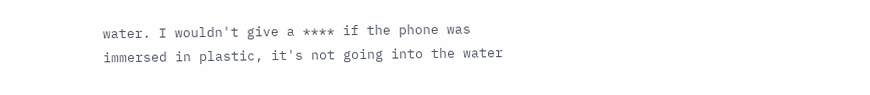water. I wouldn't give a **** if the phone was immersed in plastic, it's not going into the water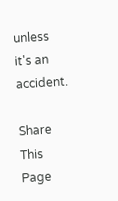unless it's an accident.

Share This Page